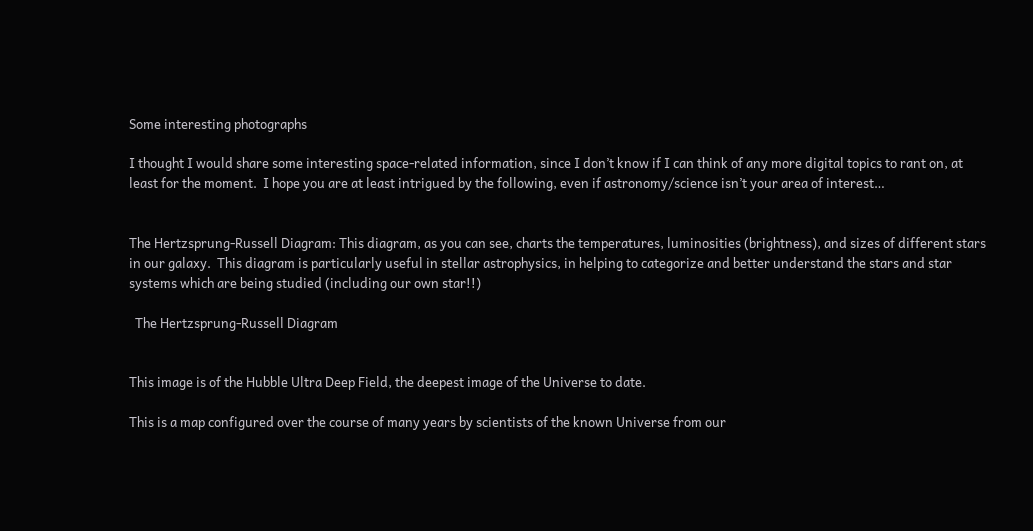Some interesting photographs

I thought I would share some interesting space-related information, since I don’t know if I can think of any more digital topics to rant on, at least for the moment.  I hope you are at least intrigued by the following, even if astronomy/science isn’t your area of interest…


The Hertzsprung-Russell Diagram: This diagram, as you can see, charts the temperatures, luminosities (brightness), and sizes of different stars in our galaxy.  This diagram is particularly useful in stellar astrophysics, in helping to categorize and better understand the stars and star systems which are being studied (including our own star!!)

  The Hertzsprung-Russell Diagram


This image is of the Hubble Ultra Deep Field, the deepest image of the Universe to date.

This is a map configured over the course of many years by scientists of the known Universe from our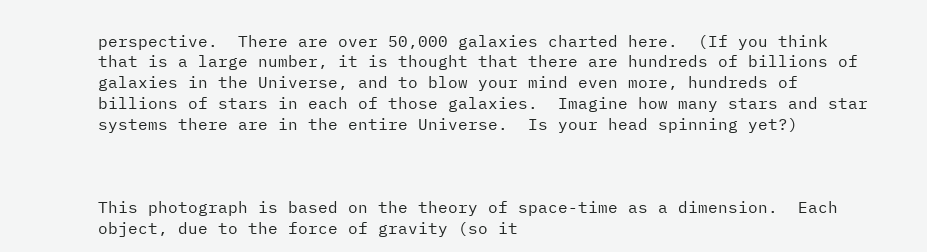perspective.  There are over 50,000 galaxies charted here.  (If you think that is a large number, it is thought that there are hundreds of billions of galaxies in the Universe, and to blow your mind even more, hundreds of billions of stars in each of those galaxies.  Imagine how many stars and star systems there are in the entire Universe.  Is your head spinning yet?)



This photograph is based on the theory of space-time as a dimension.  Each object, due to the force of gravity (so it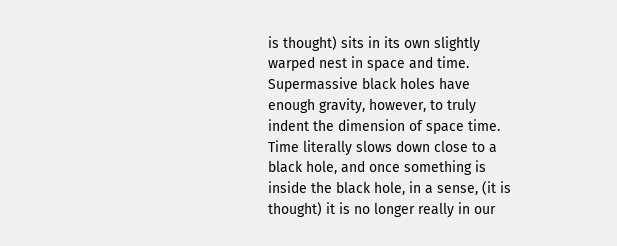is thought) sits in its own slightly warped nest in space and time.  Supermassive black holes have enough gravity, however, to truly indent the dimension of space time.  Time literally slows down close to a black hole, and once something is inside the black hole, in a sense, (it is thought) it is no longer really in our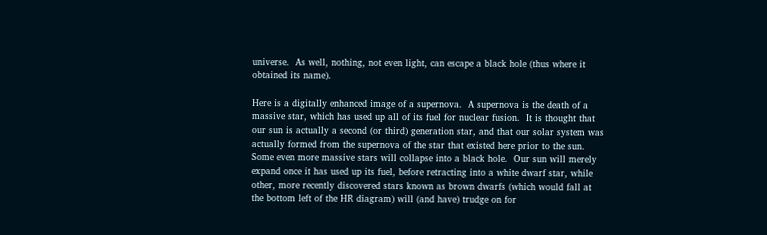universe.  As well, nothing, not even light, can escape a black hole (thus where it obtained its name).

Here is a digitally enhanced image of a supernova.  A supernova is the death of a massive star, which has used up all of its fuel for nuclear fusion.  It is thought that our sun is actually a second (or third) generation star, and that our solar system was actually formed from the supernova of the star that existed here prior to the sun.  Some even more massive stars will collapse into a black hole.  Our sun will merely expand once it has used up its fuel, before retracting into a white dwarf star, while other, more recently discovered stars known as brown dwarfs (which would fall at the bottom left of the HR diagram) will (and have) trudge on for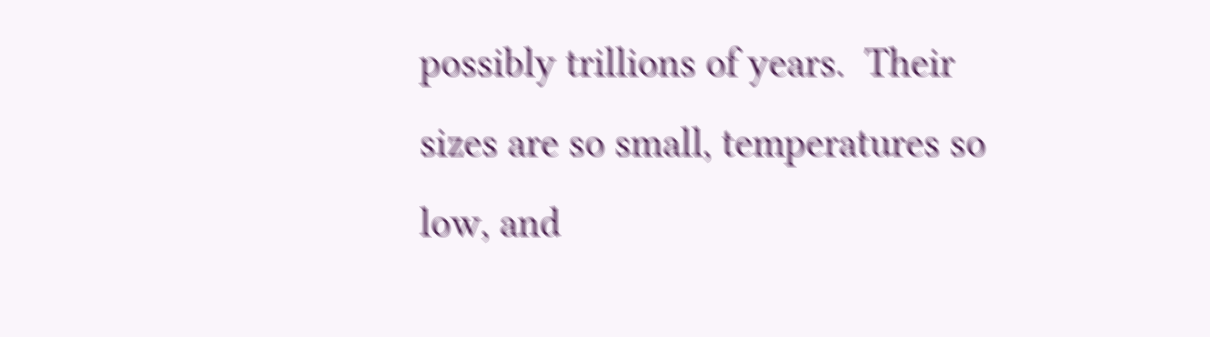possibly trillions of years.  Their sizes are so small, temperatures so low, and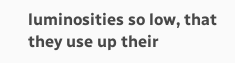luminosities so low, that they use up their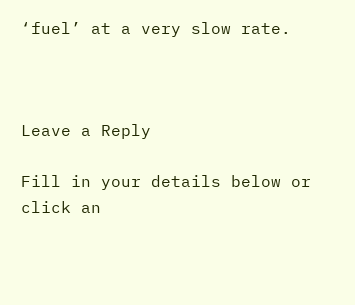‘fuel’ at a very slow rate.



Leave a Reply

Fill in your details below or click an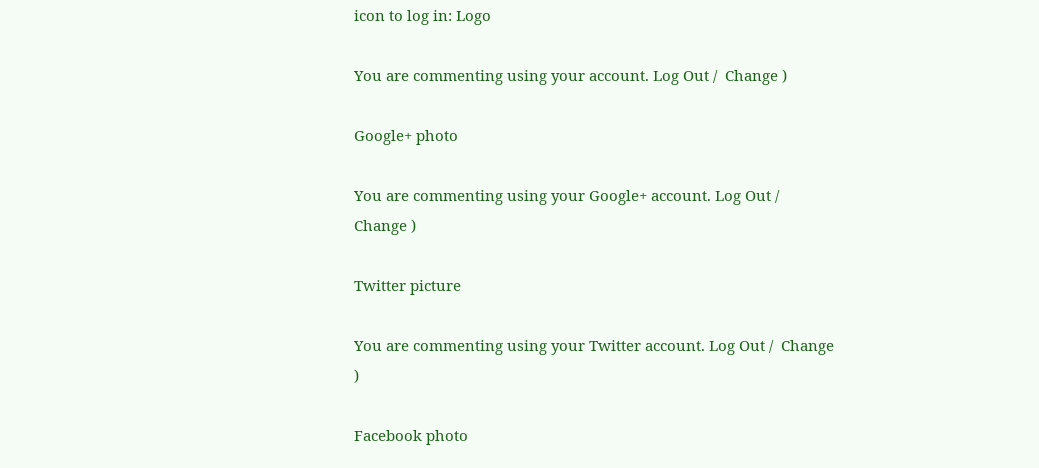icon to log in: Logo

You are commenting using your account. Log Out /  Change )

Google+ photo

You are commenting using your Google+ account. Log Out /  Change )

Twitter picture

You are commenting using your Twitter account. Log Out /  Change )

Facebook photo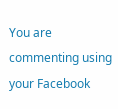You are commenting using your Facebook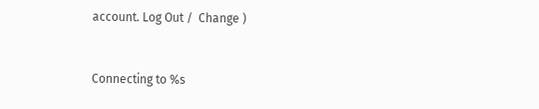account. Log Out /  Change )


Connecting to %s